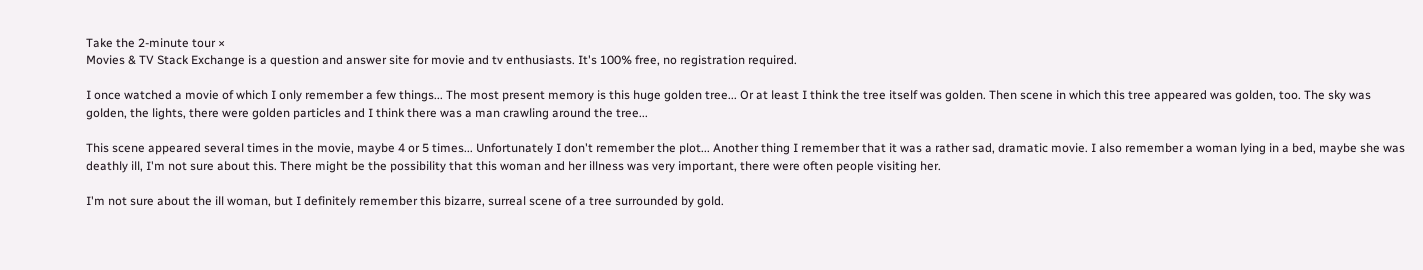Take the 2-minute tour ×
Movies & TV Stack Exchange is a question and answer site for movie and tv enthusiasts. It's 100% free, no registration required.

I once watched a movie of which I only remember a few things... The most present memory is this huge golden tree... Or at least I think the tree itself was golden. Then scene in which this tree appeared was golden, too. The sky was golden, the lights, there were golden particles and I think there was a man crawling around the tree...

This scene appeared several times in the movie, maybe 4 or 5 times... Unfortunately I don't remember the plot... Another thing I remember that it was a rather sad, dramatic movie. I also remember a woman lying in a bed, maybe she was deathly ill, I'm not sure about this. There might be the possibility that this woman and her illness was very important, there were often people visiting her.

I'm not sure about the ill woman, but I definitely remember this bizarre, surreal scene of a tree surrounded by gold.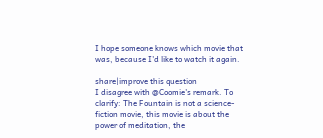I hope someone knows which movie that was, because I'd like to watch it again.

share|improve this question
I disagree with @Coomie's remark. To clarify: The Fountain is not a science-fiction movie, this movie is about the power of meditation, the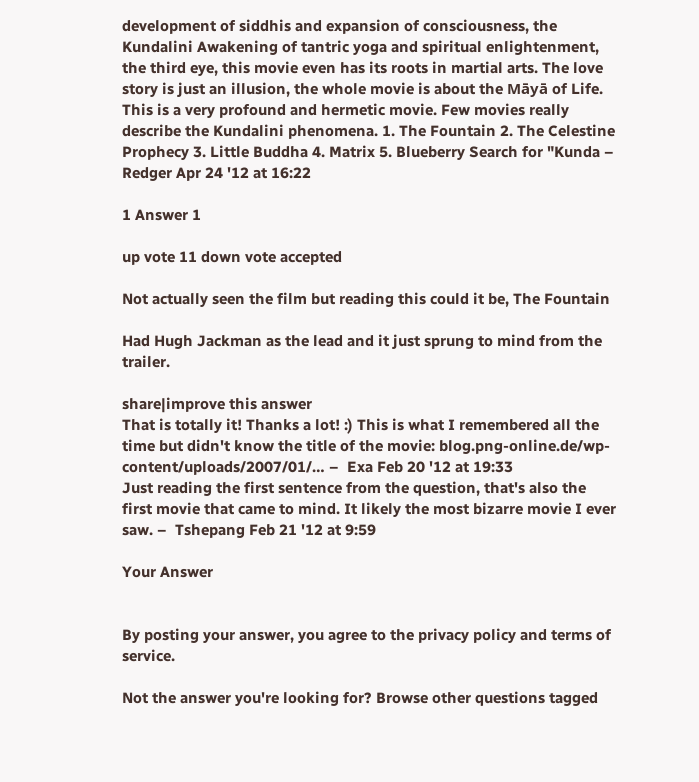development of siddhis and expansion of consciousness, the Kundalini Awakening of tantric yoga and spiritual enlightenment, the third eye, this movie even has its roots in martial arts. The love story is just an illusion, the whole movie is about the Māyā of Life. This is a very profound and hermetic movie. Few movies really describe the Kundalini phenomena. 1. The Fountain 2. The Celestine Prophecy 3. Little Buddha 4. Matrix 5. Blueberry Search for "Kunda –  Redger Apr 24 '12 at 16:22

1 Answer 1

up vote 11 down vote accepted

Not actually seen the film but reading this could it be, The Fountain

Had Hugh Jackman as the lead and it just sprung to mind from the trailer.

share|improve this answer
That is totally it! Thanks a lot! :) This is what I remembered all the time but didn't know the title of the movie: blog.png-online.de/wp-content/uploads/2007/01/… –  Exa Feb 20 '12 at 19:33
Just reading the first sentence from the question, that's also the first movie that came to mind. It likely the most bizarre movie I ever saw. –  Tshepang Feb 21 '12 at 9:59

Your Answer


By posting your answer, you agree to the privacy policy and terms of service.

Not the answer you're looking for? Browse other questions tagged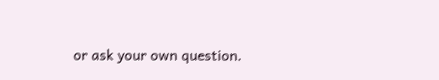or ask your own question.